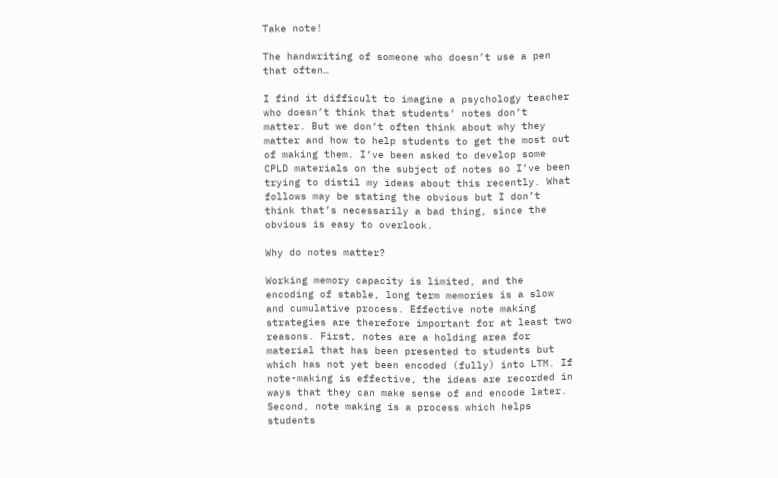Take note!

The handwriting of someone who doesn’t use a pen that often…

I find it difficult to imagine a psychology teacher who doesn’t think that students’ notes don’t matter. But we don’t often think about why they matter and how to help students to get the most out of making them. I’ve been asked to develop some CPLD materials on the subject of notes so I’ve been trying to distil my ideas about this recently. What follows may be stating the obvious but I don’t think that’s necessarily a bad thing, since the obvious is easy to overlook.

Why do notes matter?

Working memory capacity is limited, and the encoding of stable, long term memories is a slow and cumulative process. Effective note making strategies are therefore important for at least two reasons. First, notes are a holding area for material that has been presented to students but which has not yet been encoded (fully) into LTM. If note-making is effective, the ideas are recorded in ways that they can make sense of and encode later. Second, note making is a process which helps students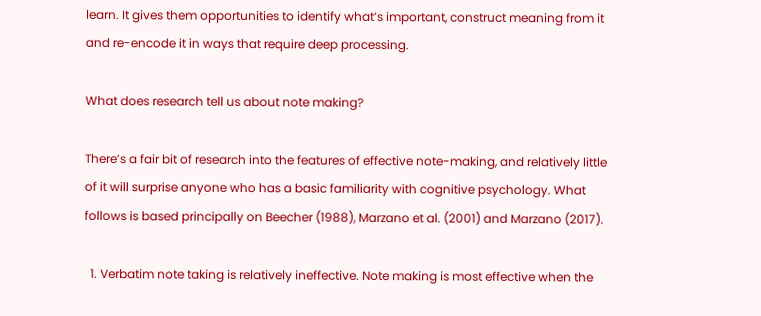learn. It gives them opportunities to identify what’s important, construct meaning from it and re-encode it in ways that require deep processing.

What does research tell us about note making?

There’s a fair bit of research into the features of effective note-making, and relatively little of it will surprise anyone who has a basic familiarity with cognitive psychology. What follows is based principally on Beecher (1988), Marzano et al. (2001) and Marzano (2017).

  1. Verbatim note taking is relatively ineffective. Note making is most effective when the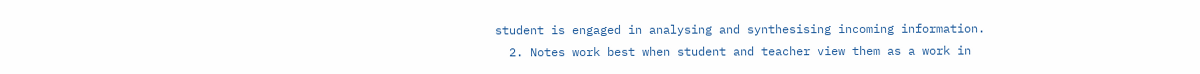student is engaged in analysing and synthesising incoming information.
  2. Notes work best when student and teacher view them as a work in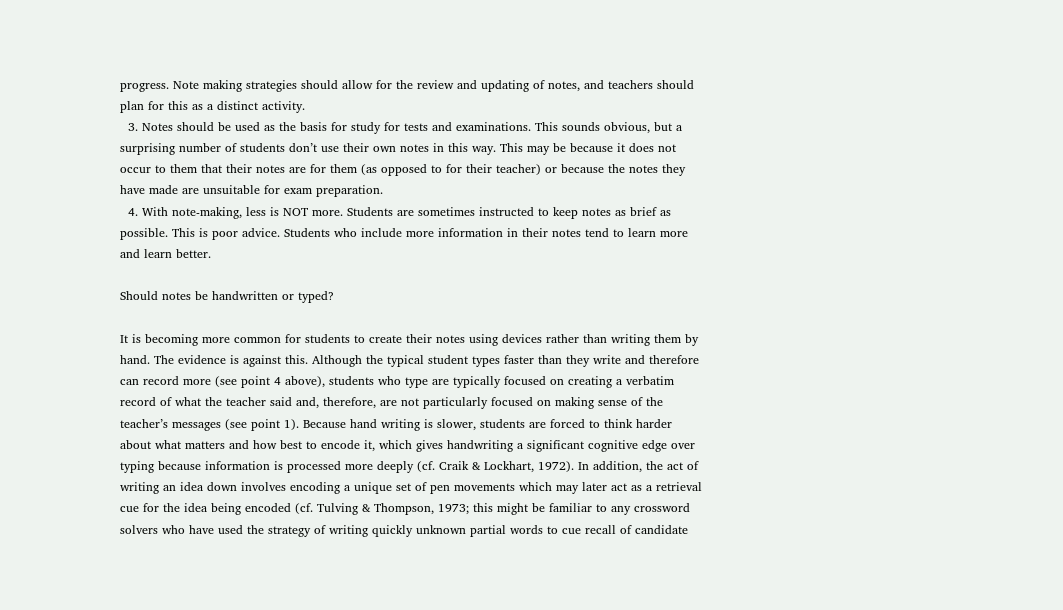progress. Note making strategies should allow for the review and updating of notes, and teachers should plan for this as a distinct activity.
  3. Notes should be used as the basis for study for tests and examinations. This sounds obvious, but a surprising number of students don’t use their own notes in this way. This may be because it does not occur to them that their notes are for them (as opposed to for their teacher) or because the notes they have made are unsuitable for exam preparation.
  4. With note-making, less is NOT more. Students are sometimes instructed to keep notes as brief as possible. This is poor advice. Students who include more information in their notes tend to learn more and learn better.

Should notes be handwritten or typed?

It is becoming more common for students to create their notes using devices rather than writing them by hand. The evidence is against this. Although the typical student types faster than they write and therefore can record more (see point 4 above), students who type are typically focused on creating a verbatim record of what the teacher said and, therefore, are not particularly focused on making sense of the teacher’s messages (see point 1). Because hand writing is slower, students are forced to think harder about what matters and how best to encode it, which gives handwriting a significant cognitive edge over typing because information is processed more deeply (cf. Craik & Lockhart, 1972). In addition, the act of writing an idea down involves encoding a unique set of pen movements which may later act as a retrieval cue for the idea being encoded (cf. Tulving & Thompson, 1973; this might be familiar to any crossword solvers who have used the strategy of writing quickly unknown partial words to cue recall of candidate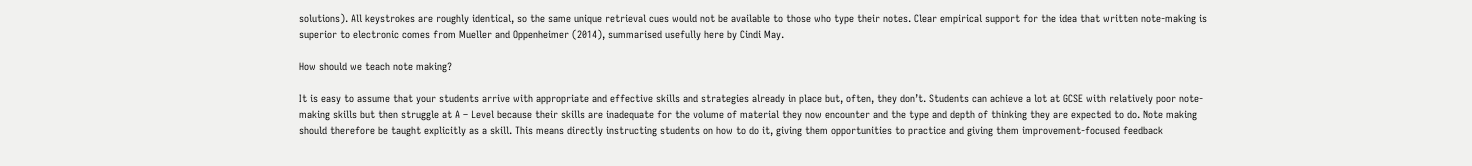solutions). All keystrokes are roughly identical, so the same unique retrieval cues would not be available to those who type their notes. Clear empirical support for the idea that written note-making is superior to electronic comes from Mueller and Oppenheimer (2014), summarised usefully here by Cindi May.

How should we teach note making?

It is easy to assume that your students arrive with appropriate and effective skills and strategies already in place but, often, they don’t. Students can achieve a lot at GCSE with relatively poor note-making skills but then struggle at A – Level because their skills are inadequate for the volume of material they now encounter and the type and depth of thinking they are expected to do. Note making should therefore be taught explicitly as a skill. This means directly instructing students on how to do it, giving them opportunities to practice and giving them improvement-focused feedback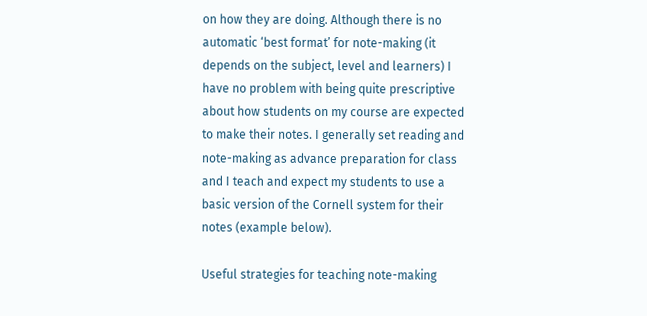on how they are doing. Although there is no automatic ‘best format’ for note-making (it depends on the subject, level and learners) I have no problem with being quite prescriptive about how students on my course are expected to make their notes. I generally set reading and note-making as advance preparation for class and I teach and expect my students to use a basic version of the Cornell system for their notes (example below).

Useful strategies for teaching note-making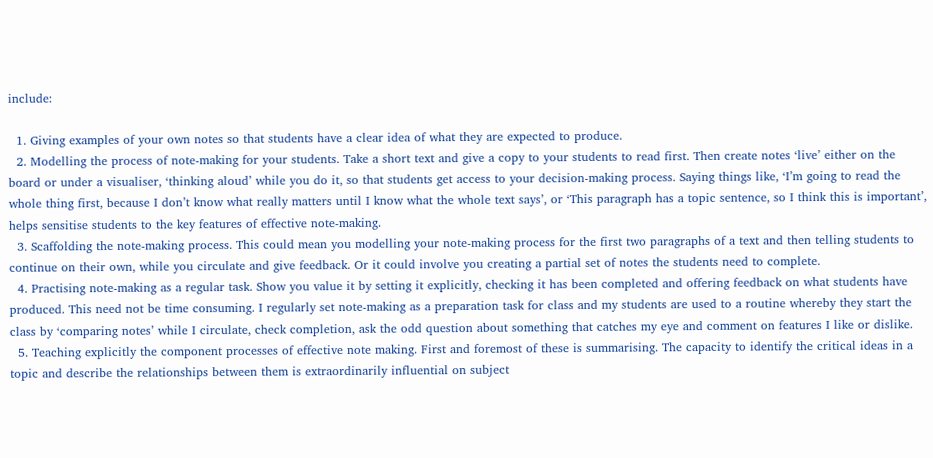include:

  1. Giving examples of your own notes so that students have a clear idea of what they are expected to produce.
  2. Modelling the process of note-making for your students. Take a short text and give a copy to your students to read first. Then create notes ‘live’ either on the board or under a visualiser, ‘thinking aloud’ while you do it, so that students get access to your decision-making process. Saying things like, ‘I’m going to read the whole thing first, because I don’t know what really matters until I know what the whole text says’, or ‘This paragraph has a topic sentence, so I think this is important’, helps sensitise students to the key features of effective note-making.
  3. Scaffolding the note-making process. This could mean you modelling your note-making process for the first two paragraphs of a text and then telling students to continue on their own, while you circulate and give feedback. Or it could involve you creating a partial set of notes the students need to complete.
  4. Practising note-making as a regular task. Show you value it by setting it explicitly, checking it has been completed and offering feedback on what students have produced. This need not be time consuming. I regularly set note-making as a preparation task for class and my students are used to a routine whereby they start the class by ‘comparing notes’ while I circulate, check completion, ask the odd question about something that catches my eye and comment on features I like or dislike.
  5. Teaching explicitly the component processes of effective note making. First and foremost of these is summarising. The capacity to identify the critical ideas in a topic and describe the relationships between them is extraordinarily influential on subject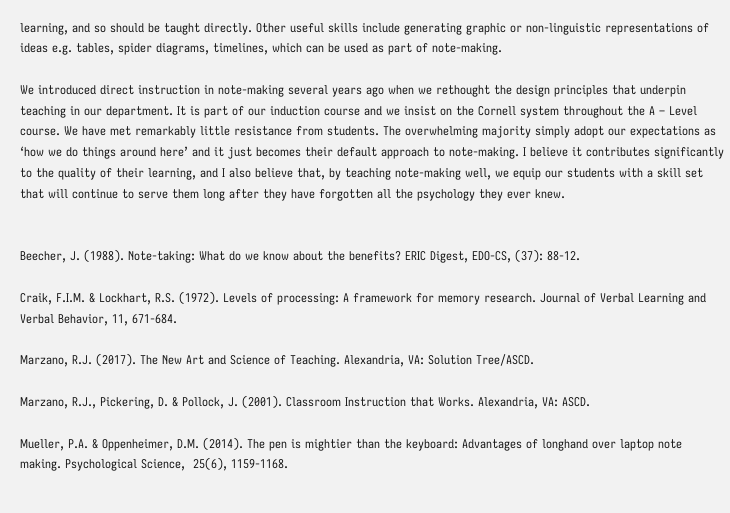learning, and so should be taught directly. Other useful skills include generating graphic or non-linguistic representations of ideas e.g. tables, spider diagrams, timelines, which can be used as part of note-making.

We introduced direct instruction in note-making several years ago when we rethought the design principles that underpin teaching in our department. It is part of our induction course and we insist on the Cornell system throughout the A – Level course. We have met remarkably little resistance from students. The overwhelming majority simply adopt our expectations as  ‘how we do things around here’ and it just becomes their default approach to note-making. I believe it contributes significantly to the quality of their learning, and I also believe that, by teaching note-making well, we equip our students with a skill set that will continue to serve them long after they have forgotten all the psychology they ever knew.


Beecher, J. (1988). Note-taking: What do we know about the benefits? ERIC Digest, EDO-CS, (37): 88-12.

Craik, F.I.M. & Lockhart, R.S. (1972). Levels of processing: A framework for memory research. Journal of Verbal Learning and Verbal Behavior, 11, 671-684.

Marzano, R.J. (2017). The New Art and Science of Teaching. Alexandria, VA: Solution Tree/ASCD.

Marzano, R.J., Pickering, D. & Pollock, J. (2001). Classroom Instruction that Works. Alexandria, VA: ASCD.

Mueller, P.A. & Oppenheimer, D.M. (2014). The pen is mightier than the keyboard: Advantages of longhand over laptop note making. Psychological Science,  25(6), 1159-1168.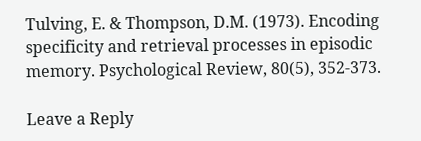Tulving, E. & Thompson, D.M. (1973). Encoding specificity and retrieval processes in episodic memory. Psychological Review, 80(5), 352-373.

Leave a Reply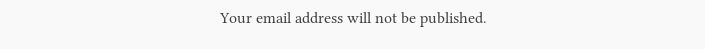Your email address will not be published.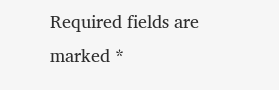Required fields are marked *